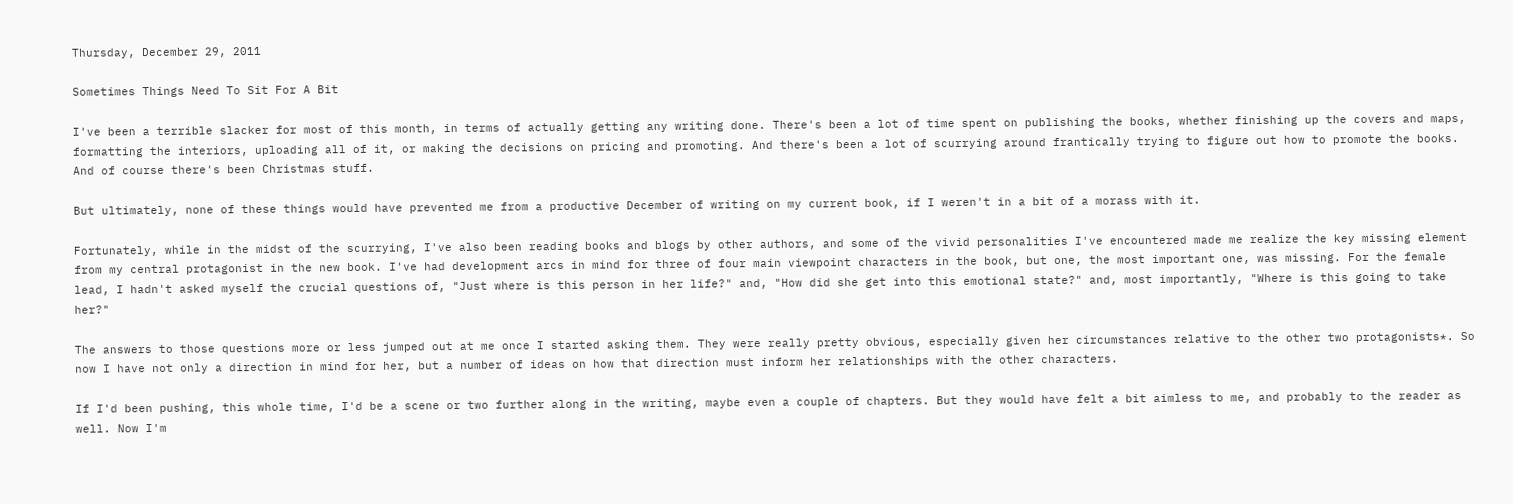Thursday, December 29, 2011

Sometimes Things Need To Sit For A Bit

I've been a terrible slacker for most of this month, in terms of actually getting any writing done. There's been a lot of time spent on publishing the books, whether finishing up the covers and maps, formatting the interiors, uploading all of it, or making the decisions on pricing and promoting. And there's been a lot of scurrying around frantically trying to figure out how to promote the books. And of course there's been Christmas stuff.

But ultimately, none of these things would have prevented me from a productive December of writing on my current book, if I weren't in a bit of a morass with it.

Fortunately, while in the midst of the scurrying, I've also been reading books and blogs by other authors, and some of the vivid personalities I've encountered made me realize the key missing element from my central protagonist in the new book. I've had development arcs in mind for three of four main viewpoint characters in the book, but one, the most important one, was missing. For the female lead, I hadn't asked myself the crucial questions of, "Just where is this person in her life?" and, "How did she get into this emotional state?" and, most importantly, "Where is this going to take her?"

The answers to those questions more or less jumped out at me once I started asking them. They were really pretty obvious, especially given her circumstances relative to the other two protagonists*. So now I have not only a direction in mind for her, but a number of ideas on how that direction must inform her relationships with the other characters.

If I'd been pushing, this whole time, I'd be a scene or two further along in the writing, maybe even a couple of chapters. But they would have felt a bit aimless to me, and probably to the reader as well. Now I'm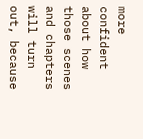more confident about how those scenes and chapters will turn out, because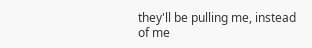they'll be pulling me, instead of me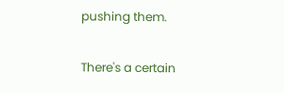pushing them.

There's a certain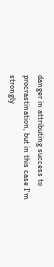danger in attributing success to procrastination, but in this case I'm strongly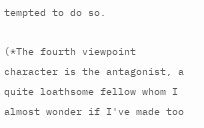tempted to do so.

(*The fourth viewpoint character is the antagonist, a quite loathsome fellow whom I almost wonder if I've made too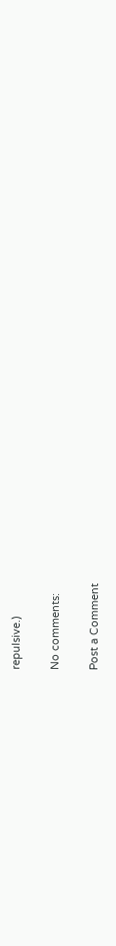repulsive.)

No comments:

Post a Comment